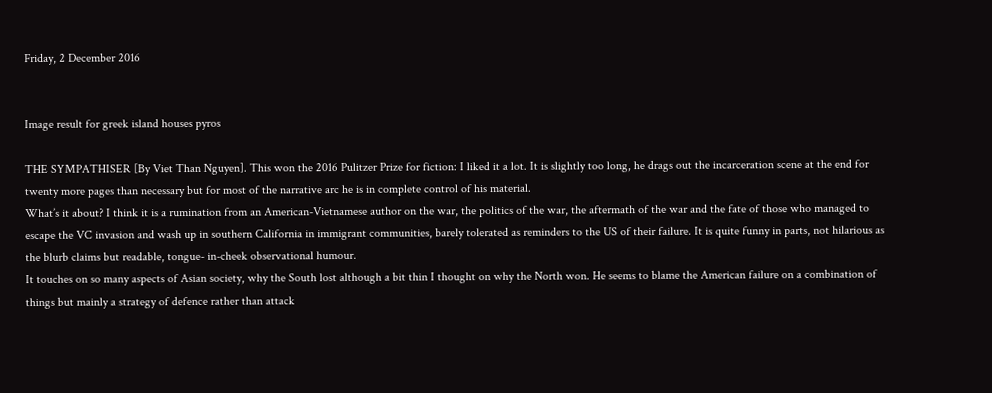Friday, 2 December 2016


Image result for greek island houses pyros

THE SYMPATHISER [By Viet Than Nguyen]. This won the 2016 Pulitzer Prize for fiction: I liked it a lot. It is slightly too long, he drags out the incarceration scene at the end for twenty more pages than necessary but for most of the narrative arc he is in complete control of his material.
What’s it about? I think it is a rumination from an American-Vietnamese author on the war, the politics of the war, the aftermath of the war and the fate of those who managed to escape the VC invasion and wash up in southern California in immigrant communities, barely tolerated as reminders to the US of their failure. It is quite funny in parts, not hilarious as the blurb claims but readable, tongue- in-cheek observational humour.
It touches on so many aspects of Asian society, why the South lost although a bit thin I thought on why the North won. He seems to blame the American failure on a combination of things but mainly a strategy of defence rather than attack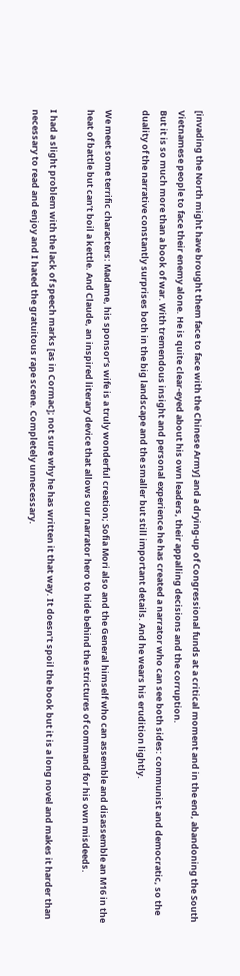[invading the North might have brought them face to face with the Chinese Army] and a drying-up of Congressional funds at a critical moment and in the end, abandoning the South Vietnamese people to face their enemy alone. He is quite clear-eyed about his own leaders, their appalling decisions and the corruption.
But it is so much more than a book of war. With tremendous insight and personal experience he has created a narrator who can see both sides: communist and democratic, so the duality of the narrative constantly surprises both in the big landscape and the smaller but still important details. And he wears his erudition lightly.

We meet some terrific characters: Madame, his sponsor’s wife is a truly wonderful creation; Sofia Mori also and the General himself who can assemble and disassemble an M16 in the heat of battle but can’t boil a kettle. And Claude, an inspired literary device that allows our narrator hero to hide behind the strictures of command for his own misdeeds.

I had a slight problem with the lack of speech marks [as in Cormac]; not sure why he has written it that way. It doesn’t spoil the book but it is a long novel and makes it harder than necessary to read and enjoy and I hated the gratuitous rape scene. Completely unnecessary.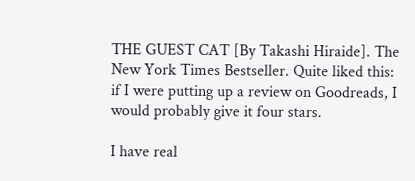THE GUEST CAT [By Takashi Hiraide]. The New York Times Bestseller. Quite liked this: if I were putting up a review on Goodreads, I would probably give it four stars.

I have real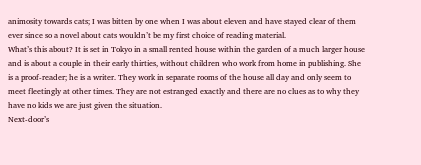animosity towards cats; I was bitten by one when I was about eleven and have stayed clear of them ever since so a novel about cats wouldn’t be my first choice of reading material.
What’s this about? It is set in Tokyo in a small rented house within the garden of a much larger house and is about a couple in their early thirties, without children who work from home in publishing. She is a proof-reader; he is a writer. They work in separate rooms of the house all day and only seem to meet fleetingly at other times. They are not estranged exactly and there are no clues as to why they have no kids we are just given the situation.
Next-door’s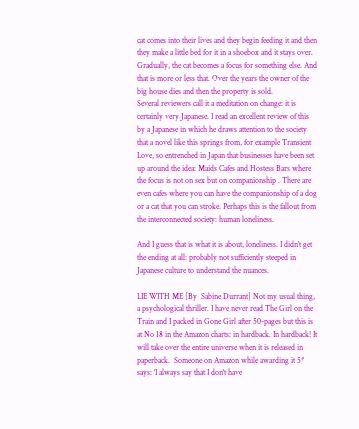cat comes into their lives and they begin feeding it and then they make a little bed for it in a shoebox and it stays over. Gradually, the cat becomes a focus for something else. And that is more or less that. Over the years the owner of the big house dies and then the property is sold.
Several reviewers call it a meditation on change: it is certainly very Japanese. I read an excellent review of this by a Japanese in which he draws attention to the society that a novel like this springs from, for example Transient Love, so entrenched in Japan that businesses have been set up around the idea: Maids Cafes and Hostess Bars where the focus is not on sex but on companionship . There are even cafes where you can have the companionship of a dog or a cat that you can stroke. Perhaps this is the fallout from the interconnected society: human loneliness.

And I guess that is what it is about, loneliness. I didn’t get the ending at all: probably not sufficiently steeped in Japanese culture to understand the nuances.

LIE WITH ME [By  Sabine Durrant] Not my usual thing, a psychological thriller. I have never read The Girl on the Train and I packed in Gone Girl after 50-pages but this is at No 18 in the Amazon charts: in hardback. In hardback! It will take over the entire universe when it is released in paperback.  Someone on Amazon while awarding it 5* says: ‘I always say that I don't have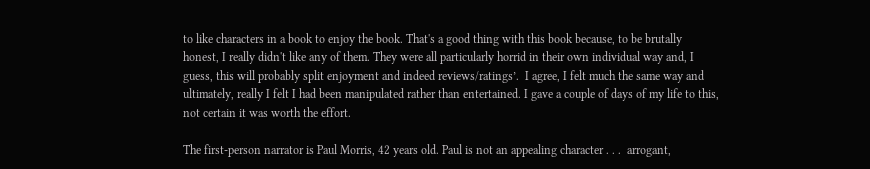to like characters in a book to enjoy the book. That's a good thing with this book because, to be brutally honest, I really didn't like any of them. They were all particularly horrid in their own individual way and, I guess, this will probably split enjoyment and indeed reviews/ratings’.  I agree, I felt much the same way and ultimately, really I felt I had been manipulated rather than entertained. I gave a couple of days of my life to this, not certain it was worth the effort.

The first-person narrator is Paul Morris, 42 years old. Paul is not an appealing character . . .  arrogant,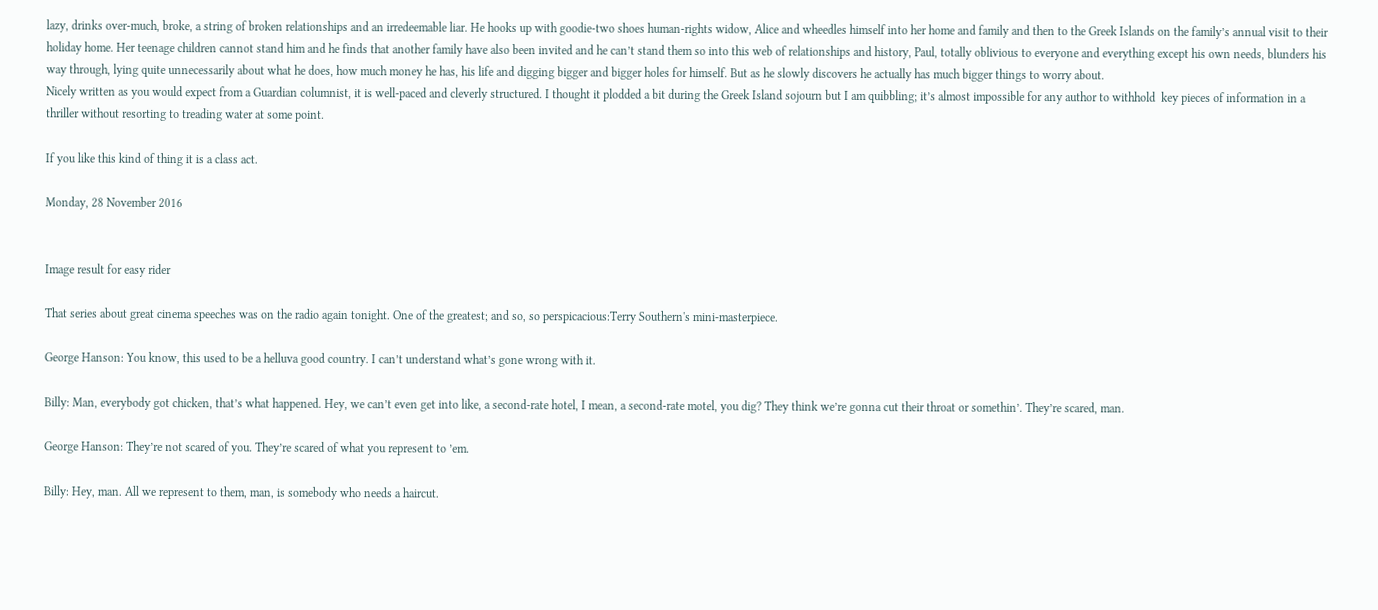lazy, drinks over-much, broke, a string of broken relationships and an irredeemable liar. He hooks up with goodie-two shoes human-rights widow, Alice and wheedles himself into her home and family and then to the Greek Islands on the family’s annual visit to their holiday home. Her teenage children cannot stand him and he finds that another family have also been invited and he can’t stand them so into this web of relationships and history, Paul, totally oblivious to everyone and everything except his own needs, blunders his way through, lying quite unnecessarily about what he does, how much money he has, his life and digging bigger and bigger holes for himself. But as he slowly discovers he actually has much bigger things to worry about.
Nicely written as you would expect from a Guardian columnist, it is well-paced and cleverly structured. I thought it plodded a bit during the Greek Island sojourn but I am quibbling; it’s almost impossible for any author to withhold  key pieces of information in a thriller without resorting to treading water at some point.

If you like this kind of thing it is a class act.

Monday, 28 November 2016


Image result for easy rider

That series about great cinema speeches was on the radio again tonight. One of the greatest; and so, so perspicacious:Terry Southern's mini-masterpiece.

George Hanson: You know, this used to be a helluva good country. I can’t understand what’s gone wrong with it.

Billy: Man, everybody got chicken, that’s what happened. Hey, we can’t even get into like, a second-rate hotel, I mean, a second-rate motel, you dig? They think we’re gonna cut their throat or somethin’. They’re scared, man.

George Hanson: They’re not scared of you. They’re scared of what you represent to ’em.

Billy: Hey, man. All we represent to them, man, is somebody who needs a haircut.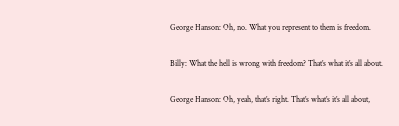George Hanson: Oh, no. What you represent to them is freedom.

Billy: What the hell is wrong with freedom? That’s what it’s all about.

George Hanson: Oh, yeah, that’s right. That’s what’s it’s all about,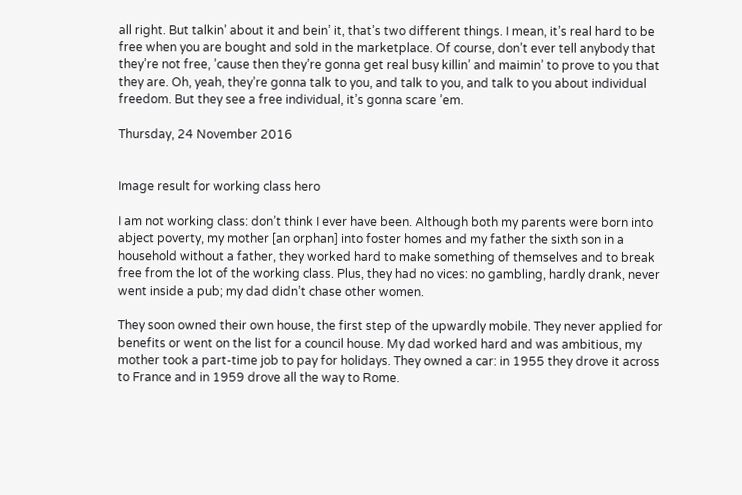all right. But talkin’ about it and bein’ it, that’s two different things. I mean, it’s real hard to be free when you are bought and sold in the marketplace. Of course, don’t ever tell anybody that they’re not free, ’cause then they’re gonna get real busy killin’ and maimin’ to prove to you that they are. Oh, yeah, they’re gonna talk to you, and talk to you, and talk to you about individual freedom. But they see a free individual, it’s gonna scare ’em.

Thursday, 24 November 2016


Image result for working class hero

I am not working class: don’t think I ever have been. Although both my parents were born into abject poverty, my mother [an orphan] into foster homes and my father the sixth son in a household without a father, they worked hard to make something of themselves and to break free from the lot of the working class. Plus, they had no vices: no gambling, hardly drank, never went inside a pub; my dad didn’t chase other women.

They soon owned their own house, the first step of the upwardly mobile. They never applied for benefits or went on the list for a council house. My dad worked hard and was ambitious, my mother took a part-time job to pay for holidays. They owned a car: in 1955 they drove it across to France and in 1959 drove all the way to Rome.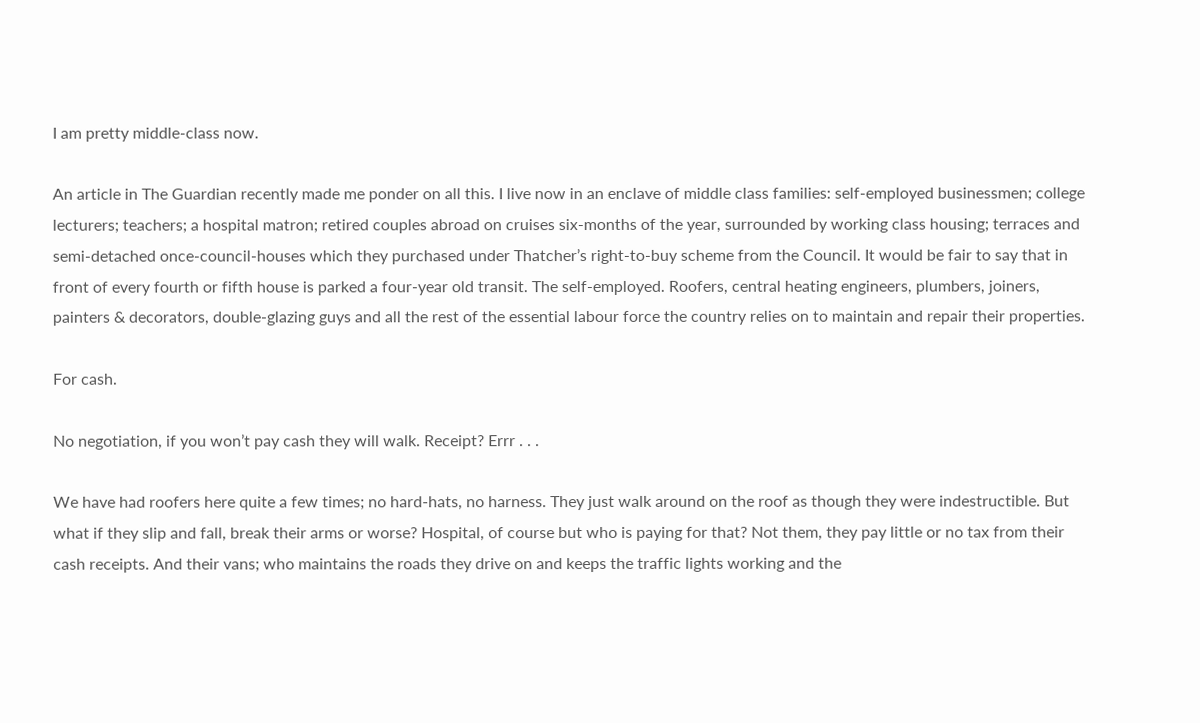I am pretty middle-class now.

An article in The Guardian recently made me ponder on all this. I live now in an enclave of middle class families: self-employed businessmen; college lecturers; teachers; a hospital matron; retired couples abroad on cruises six-months of the year, surrounded by working class housing; terraces and semi-detached once-council-houses which they purchased under Thatcher’s right-to-buy scheme from the Council. It would be fair to say that in front of every fourth or fifth house is parked a four-year old transit. The self-employed. Roofers, central heating engineers, plumbers, joiners, painters & decorators, double-glazing guys and all the rest of the essential labour force the country relies on to maintain and repair their properties.

For cash.

No negotiation, if you won’t pay cash they will walk. Receipt? Errr . . .

We have had roofers here quite a few times; no hard-hats, no harness. They just walk around on the roof as though they were indestructible. But what if they slip and fall, break their arms or worse? Hospital, of course but who is paying for that? Not them, they pay little or no tax from their cash receipts. And their vans; who maintains the roads they drive on and keeps the traffic lights working and the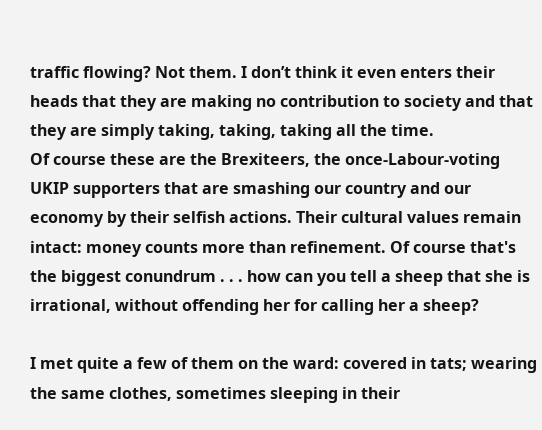traffic flowing? Not them. I don’t think it even enters their heads that they are making no contribution to society and that they are simply taking, taking, taking all the time.
Of course these are the Brexiteers, the once-Labour-voting UKIP supporters that are smashing our country and our economy by their selfish actions. Their cultural values remain intact: money counts more than refinement. Of course that's the biggest conundrum . . . how can you tell a sheep that she is irrational, without offending her for calling her a sheep?

I met quite a few of them on the ward: covered in tats; wearing the same clothes, sometimes sleeping in their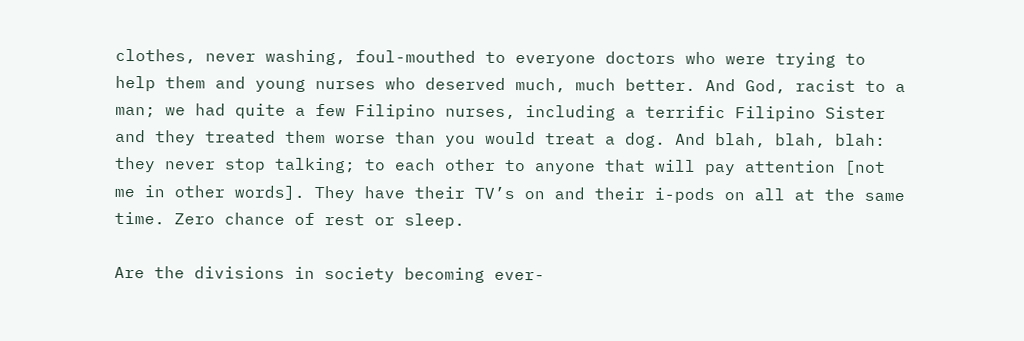clothes, never washing, foul-mouthed to everyone doctors who were trying to help them and young nurses who deserved much, much better. And God, racist to a man; we had quite a few Filipino nurses, including a terrific Filipino Sister and they treated them worse than you would treat a dog. And blah, blah, blah: they never stop talking; to each other to anyone that will pay attention [not me in other words]. They have their TV’s on and their i-pods on all at the same time. Zero chance of rest or sleep.

Are the divisions in society becoming ever-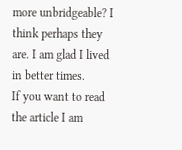more unbridgeable? I think perhaps they are. I am glad I lived in better times.
If you want to read the article I am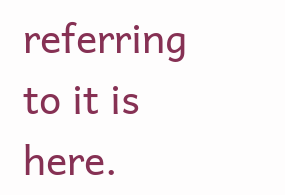referring to it is here.